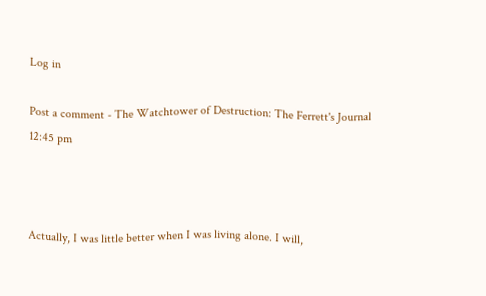Log in

Post a comment - The Watchtower of Destruction: The Ferrett's Journal
12:45 pm



Actually, I was little better when I was living alone. I will,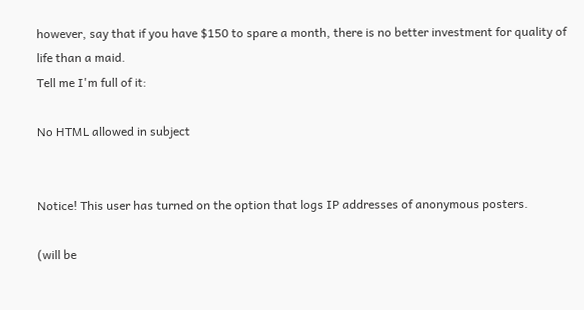however, say that if you have $150 to spare a month, there is no better investment for quality of life than a maid.
Tell me I'm full of it:

No HTML allowed in subject


Notice! This user has turned on the option that logs IP addresses of anonymous posters.

(will be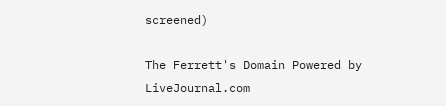screened)

The Ferrett's Domain Powered by LiveJournal.com